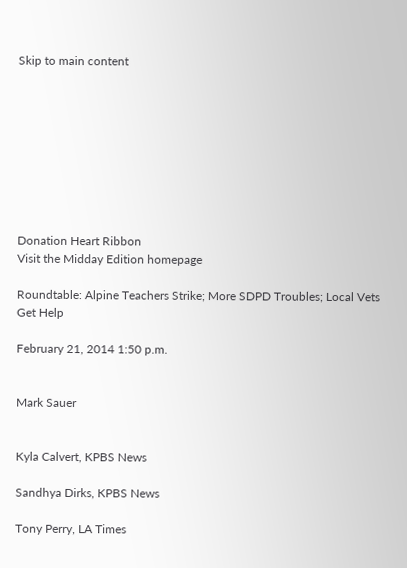Skip to main content









Donation Heart Ribbon
Visit the Midday Edition homepage

Roundtable: Alpine Teachers Strike; More SDPD Troubles; Local Vets Get Help

February 21, 2014 1:50 p.m.


Mark Sauer


Kyla Calvert, KPBS News

Sandhya Dirks, KPBS News

Tony Perry, LA Times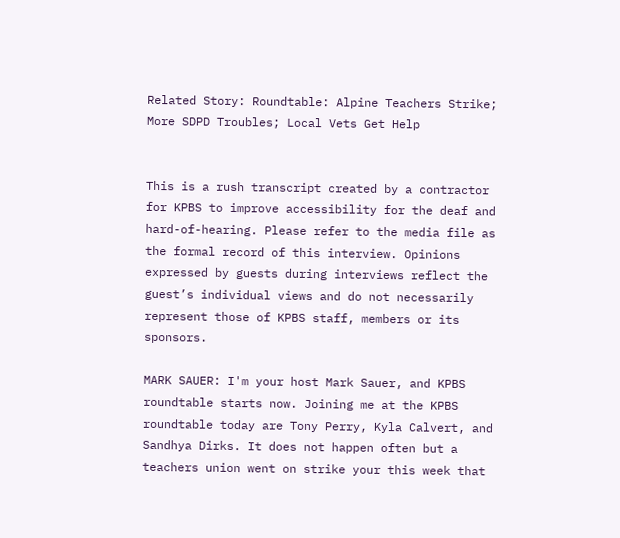Related Story: Roundtable: Alpine Teachers Strike; More SDPD Troubles; Local Vets Get Help


This is a rush transcript created by a contractor for KPBS to improve accessibility for the deaf and hard-of-hearing. Please refer to the media file as the formal record of this interview. Opinions expressed by guests during interviews reflect the guest’s individual views and do not necessarily represent those of KPBS staff, members or its sponsors.

MARK SAUER: I'm your host Mark Sauer, and KPBS roundtable starts now. Joining me at the KPBS roundtable today are Tony Perry, Kyla Calvert, and Sandhya Dirks. It does not happen often but a teachers union went on strike your this week that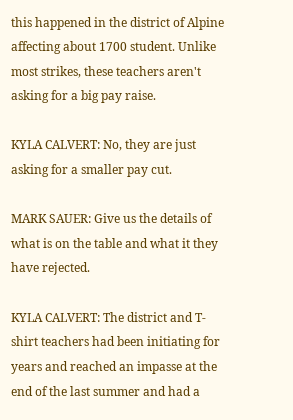this happened in the district of Alpine affecting about 1700 student. Unlike most strikes, these teachers aren't asking for a big pay raise.

KYLA CALVERT: No, they are just asking for a smaller pay cut.

MARK SAUER: Give us the details of what is on the table and what it they have rejected.

KYLA CALVERT: The district and T-shirt teachers had been initiating for years and reached an impasse at the end of the last summer and had a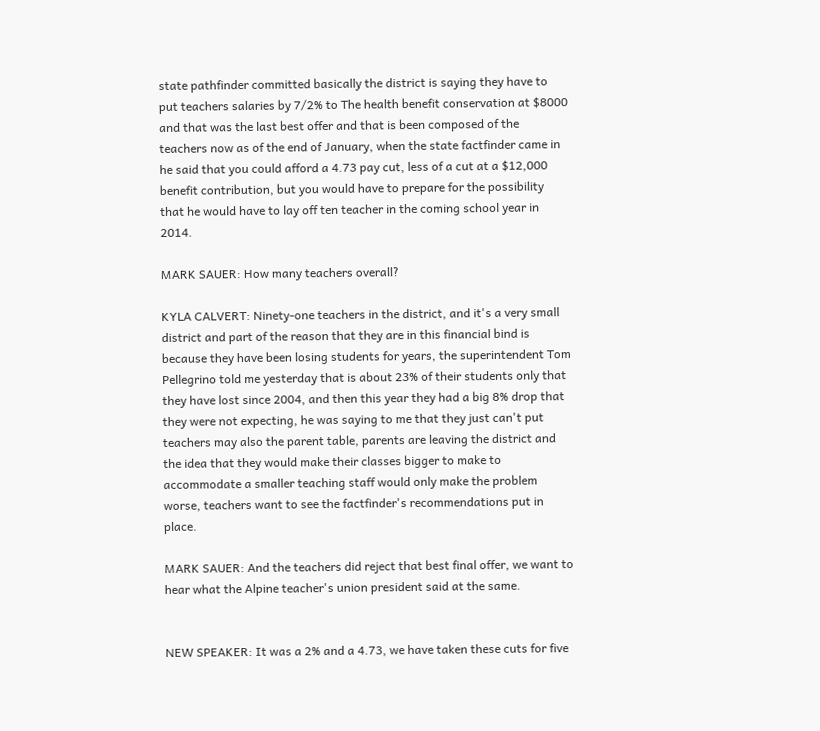state pathfinder committed basically the district is saying they have to put teachers salaries by 7/2% to The health benefit conservation at $8000 and that was the last best offer and that is been composed of the teachers now as of the end of January, when the state factfinder came in he said that you could afford a 4.73 pay cut, less of a cut at a $12,000 benefit contribution, but you would have to prepare for the possibility that he would have to lay off ten teacher in the coming school year in 2014.

MARK SAUER: How many teachers overall?

KYLA CALVERT: Ninety-one teachers in the district, and it's a very small district and part of the reason that they are in this financial bind is because they have been losing students for years, the superintendent Tom Pellegrino told me yesterday that is about 23% of their students only that they have lost since 2004, and then this year they had a big 8% drop that they were not expecting, he was saying to me that they just can't put teachers may also the parent table, parents are leaving the district and the idea that they would make their classes bigger to make to accommodate a smaller teaching staff would only make the problem worse, teachers want to see the factfinder's recommendations put in place.

MARK SAUER: And the teachers did reject that best final offer, we want to hear what the Alpine teacher's union president said at the same.


NEW SPEAKER: It was a 2% and a 4.73, we have taken these cuts for five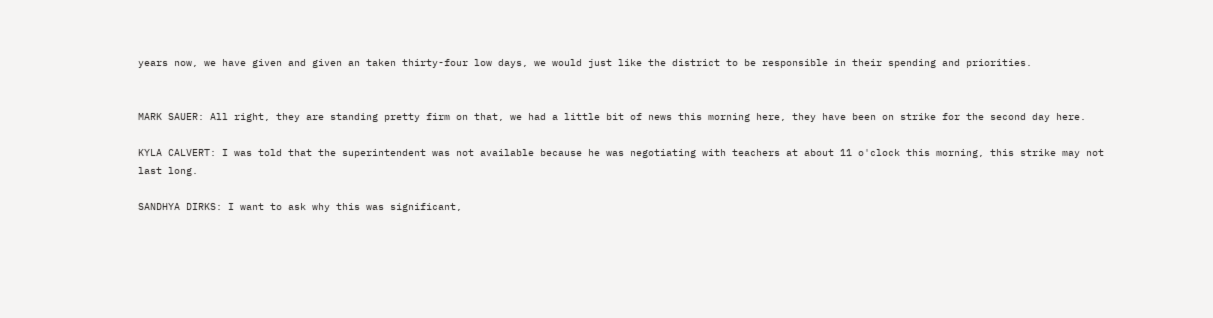years now, we have given and given an taken thirty-four low days, we would just like the district to be responsible in their spending and priorities.


MARK SAUER: All right, they are standing pretty firm on that, we had a little bit of news this morning here, they have been on strike for the second day here.

KYLA CALVERT: I was told that the superintendent was not available because he was negotiating with teachers at about 11 o'clock this morning, this strike may not last long.

SANDHYA DIRKS: I want to ask why this was significant,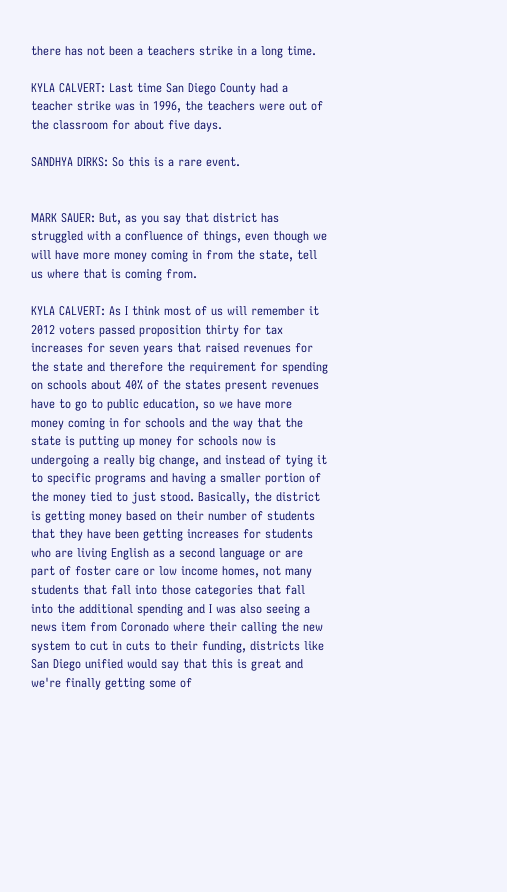there has not been a teachers strike in a long time.

KYLA CALVERT: Last time San Diego County had a teacher strike was in 1996, the teachers were out of the classroom for about five days.

SANDHYA DIRKS: So this is a rare event.


MARK SAUER: But, as you say that district has struggled with a confluence of things, even though we will have more money coming in from the state, tell us where that is coming from.

KYLA CALVERT: As I think most of us will remember it 2012 voters passed proposition thirty for tax increases for seven years that raised revenues for the state and therefore the requirement for spending on schools about 40% of the states present revenues have to go to public education, so we have more money coming in for schools and the way that the state is putting up money for schools now is undergoing a really big change, and instead of tying it to specific programs and having a smaller portion of the money tied to just stood. Basically, the district is getting money based on their number of students that they have been getting increases for students who are living English as a second language or are part of foster care or low income homes, not many students that fall into those categories that fall into the additional spending and I was also seeing a news item from Coronado where their calling the new system to cut in cuts to their funding, districts like San Diego unified would say that this is great and we're finally getting some of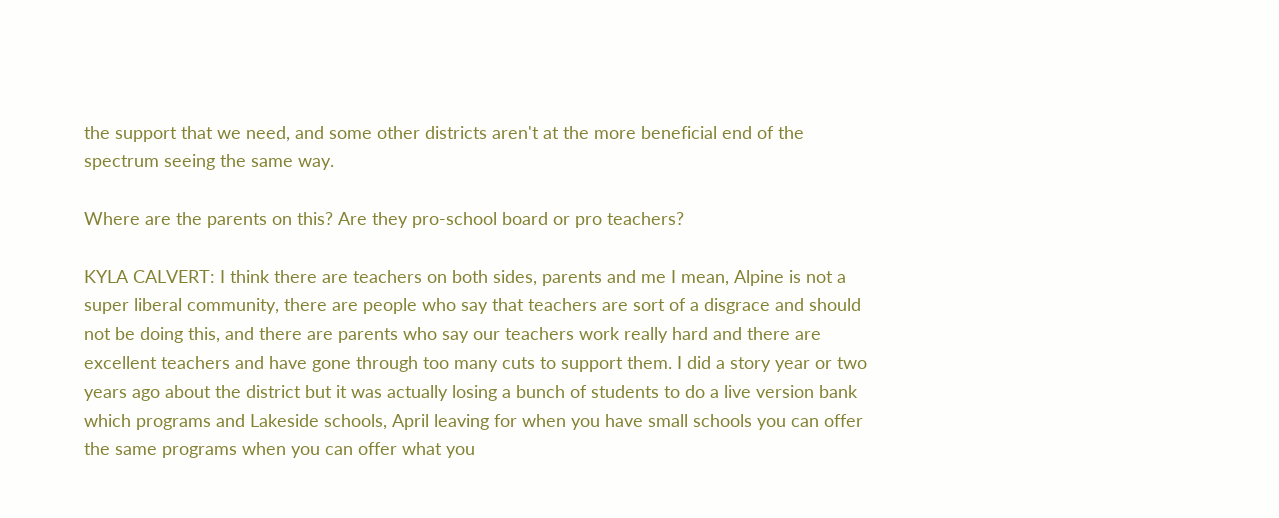the support that we need, and some other districts aren't at the more beneficial end of the spectrum seeing the same way.

Where are the parents on this? Are they pro-school board or pro teachers?

KYLA CALVERT: I think there are teachers on both sides, parents and me I mean, Alpine is not a super liberal community, there are people who say that teachers are sort of a disgrace and should not be doing this, and there are parents who say our teachers work really hard and there are excellent teachers and have gone through too many cuts to support them. I did a story year or two years ago about the district but it was actually losing a bunch of students to do a live version bank which programs and Lakeside schools, April leaving for when you have small schools you can offer the same programs when you can offer what you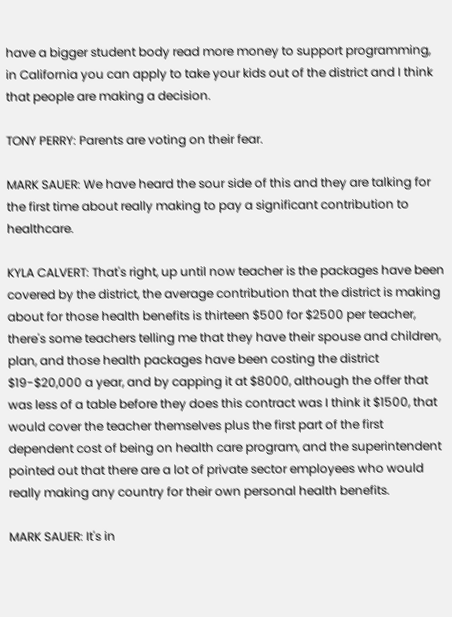have a bigger student body read more money to support programming, in California you can apply to take your kids out of the district and I think that people are making a decision.

TONY PERRY: Parents are voting on their fear.

MARK SAUER: We have heard the sour side of this and they are talking for the first time about really making to pay a significant contribution to healthcare.

KYLA CALVERT: That's right, up until now teacher is the packages have been covered by the district, the average contribution that the district is making about for those health benefits is thirteen $500 for $2500 per teacher, there's some teachers telling me that they have their spouse and children, plan, and those health packages have been costing the district $19-$20,000 a year, and by capping it at $8000, although the offer that was less of a table before they does this contract was I think it $1500, that would cover the teacher themselves plus the first part of the first dependent cost of being on health care program, and the superintendent pointed out that there are a lot of private sector employees who would really making any country for their own personal health benefits.

MARK SAUER: It's in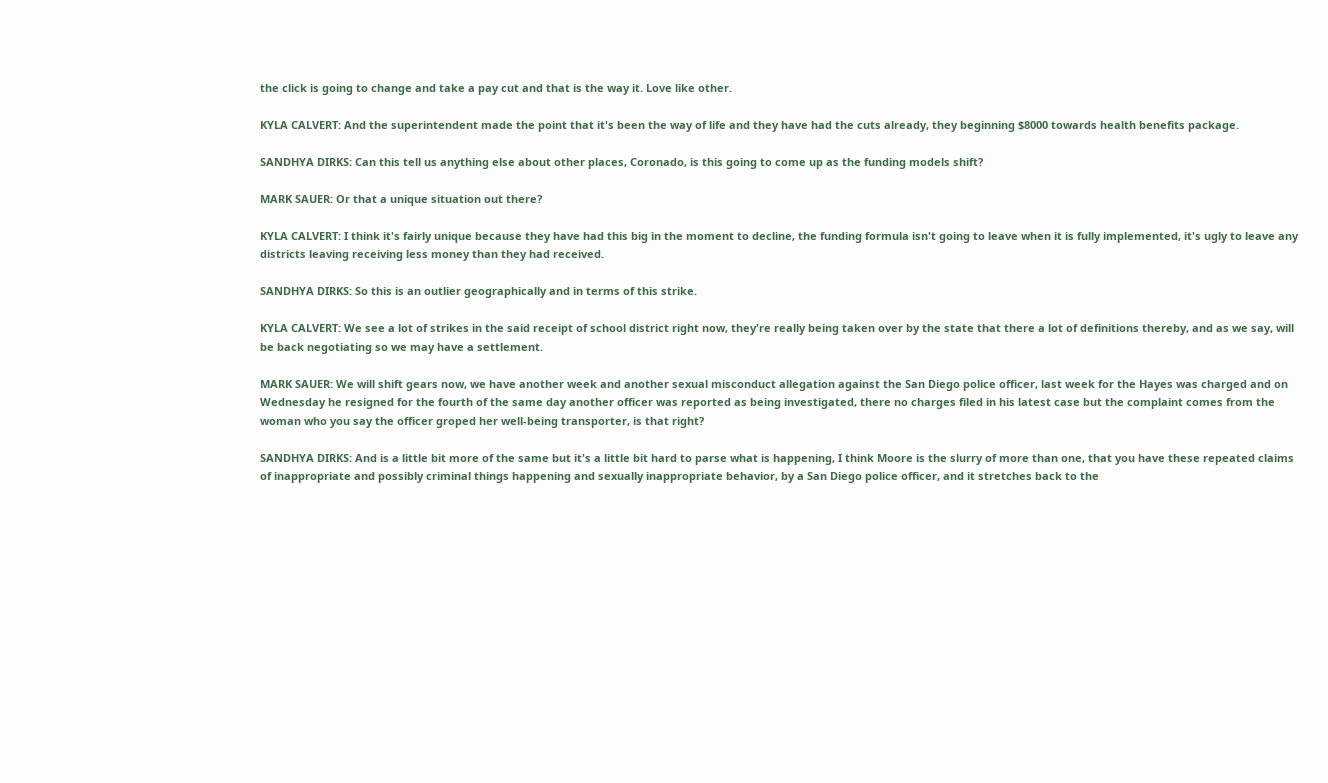the click is going to change and take a pay cut and that is the way it. Love like other.

KYLA CALVERT: And the superintendent made the point that it's been the way of life and they have had the cuts already, they beginning $8000 towards health benefits package.

SANDHYA DIRKS: Can this tell us anything else about other places, Coronado, is this going to come up as the funding models shift?

MARK SAUER: Or that a unique situation out there?

KYLA CALVERT: I think it's fairly unique because they have had this big in the moment to decline, the funding formula isn't going to leave when it is fully implemented, it's ugly to leave any districts leaving receiving less money than they had received.

SANDHYA DIRKS: So this is an outlier geographically and in terms of this strike.

KYLA CALVERT: We see a lot of strikes in the said receipt of school district right now, they're really being taken over by the state that there a lot of definitions thereby, and as we say, will be back negotiating so we may have a settlement.

MARK SAUER: We will shift gears now, we have another week and another sexual misconduct allegation against the San Diego police officer, last week for the Hayes was charged and on Wednesday he resigned for the fourth of the same day another officer was reported as being investigated, there no charges filed in his latest case but the complaint comes from the woman who you say the officer groped her well-being transporter, is that right?

SANDHYA DIRKS: And is a little bit more of the same but it's a little bit hard to parse what is happening, I think Moore is the slurry of more than one, that you have these repeated claims of inappropriate and possibly criminal things happening and sexually inappropriate behavior, by a San Diego police officer, and it stretches back to the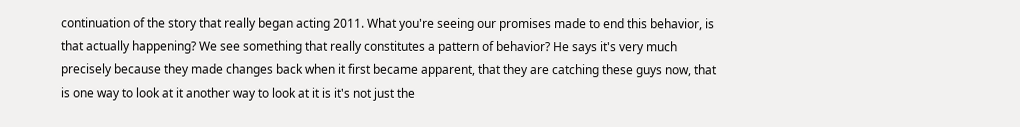continuation of the story that really began acting 2011. What you're seeing our promises made to end this behavior, is that actually happening? We see something that really constitutes a pattern of behavior? He says it's very much precisely because they made changes back when it first became apparent, that they are catching these guys now, that is one way to look at it another way to look at it is it's not just the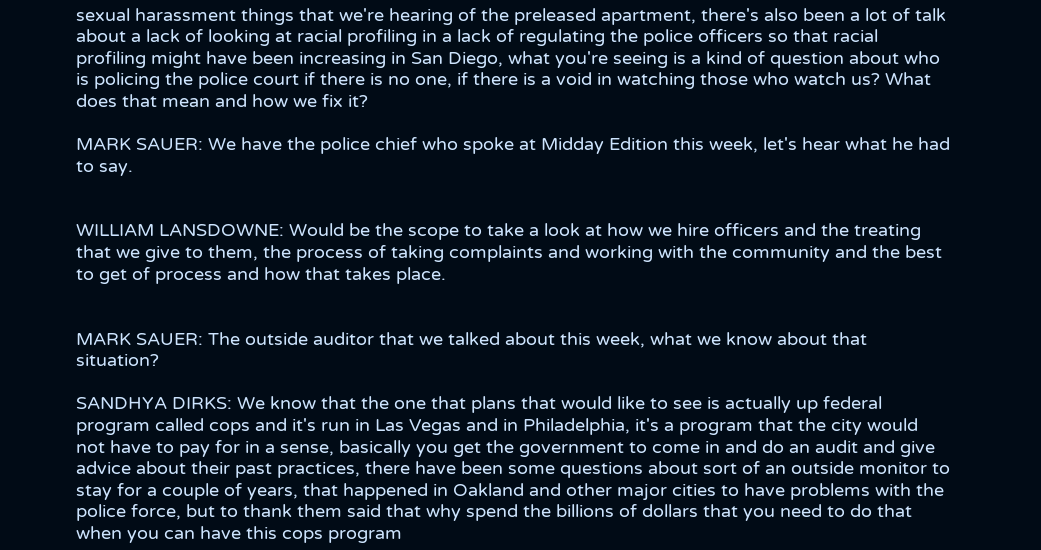sexual harassment things that we're hearing of the preleased apartment, there's also been a lot of talk about a lack of looking at racial profiling in a lack of regulating the police officers so that racial profiling might have been increasing in San Diego, what you're seeing is a kind of question about who is policing the police court if there is no one, if there is a void in watching those who watch us? What does that mean and how we fix it?

MARK SAUER: We have the police chief who spoke at Midday Edition this week, let's hear what he had to say.


WILLIAM LANSDOWNE: Would be the scope to take a look at how we hire officers and the treating that we give to them, the process of taking complaints and working with the community and the best to get of process and how that takes place.


MARK SAUER: The outside auditor that we talked about this week, what we know about that situation?

SANDHYA DIRKS: We know that the one that plans that would like to see is actually up federal program called cops and it's run in Las Vegas and in Philadelphia, it's a program that the city would not have to pay for in a sense, basically you get the government to come in and do an audit and give advice about their past practices, there have been some questions about sort of an outside monitor to stay for a couple of years, that happened in Oakland and other major cities to have problems with the police force, but to thank them said that why spend the billions of dollars that you need to do that when you can have this cops program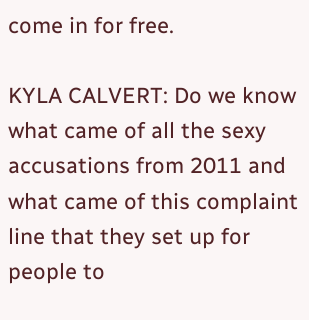come in for free.

KYLA CALVERT: Do we know what came of all the sexy accusations from 2011 and what came of this complaint line that they set up for people to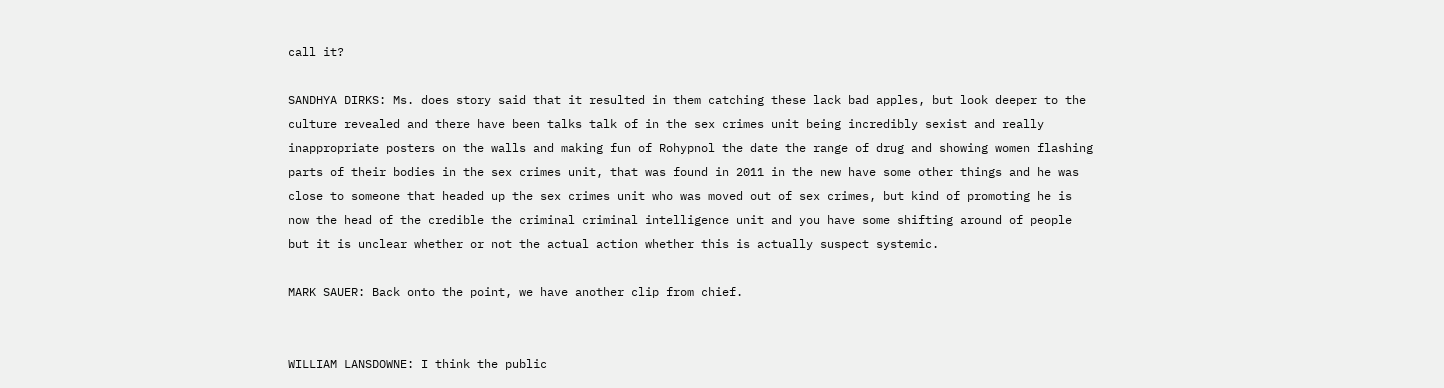call it?

SANDHYA DIRKS: Ms. does story said that it resulted in them catching these lack bad apples, but look deeper to the culture revealed and there have been talks talk of in the sex crimes unit being incredibly sexist and really inappropriate posters on the walls and making fun of Rohypnol the date the range of drug and showing women flashing parts of their bodies in the sex crimes unit, that was found in 2011 in the new have some other things and he was close to someone that headed up the sex crimes unit who was moved out of sex crimes, but kind of promoting he is now the head of the credible the criminal criminal intelligence unit and you have some shifting around of people but it is unclear whether or not the actual action whether this is actually suspect systemic.

MARK SAUER: Back onto the point, we have another clip from chief.


WILLIAM LANSDOWNE: I think the public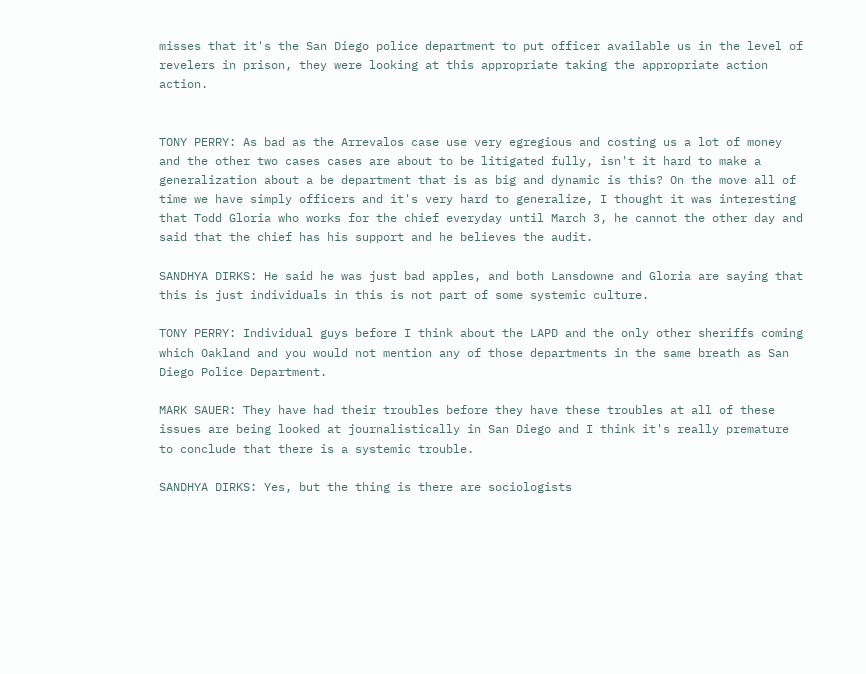misses that it's the San Diego police department to put officer available us in the level of revelers in prison, they were looking at this appropriate taking the appropriate action action.


TONY PERRY: As bad as the Arrevalos case use very egregious and costing us a lot of money and the other two cases cases are about to be litigated fully, isn't it hard to make a generalization about a be department that is as big and dynamic is this? On the move all of time we have simply officers and it's very hard to generalize, I thought it was interesting that Todd Gloria who works for the chief everyday until March 3, he cannot the other day and said that the chief has his support and he believes the audit.

SANDHYA DIRKS: He said he was just bad apples, and both Lansdowne and Gloria are saying that this is just individuals in this is not part of some systemic culture.

TONY PERRY: Individual guys before I think about the LAPD and the only other sheriffs coming which Oakland and you would not mention any of those departments in the same breath as San Diego Police Department.

MARK SAUER: They have had their troubles before they have these troubles at all of these issues are being looked at journalistically in San Diego and I think it's really premature to conclude that there is a systemic trouble.

SANDHYA DIRKS: Yes, but the thing is there are sociologists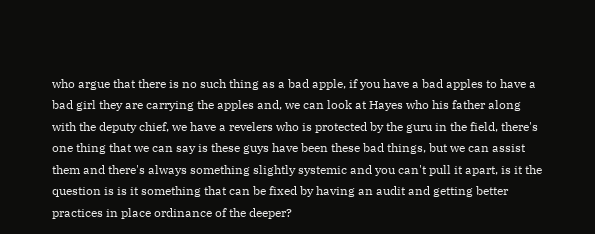who argue that there is no such thing as a bad apple, if you have a bad apples to have a bad girl they are carrying the apples and, we can look at Hayes who his father along with the deputy chief, we have a revelers who is protected by the guru in the field, there's one thing that we can say is these guys have been these bad things, but we can assist them and there's always something slightly systemic and you can't pull it apart, is it the question is is it something that can be fixed by having an audit and getting better practices in place ordinance of the deeper?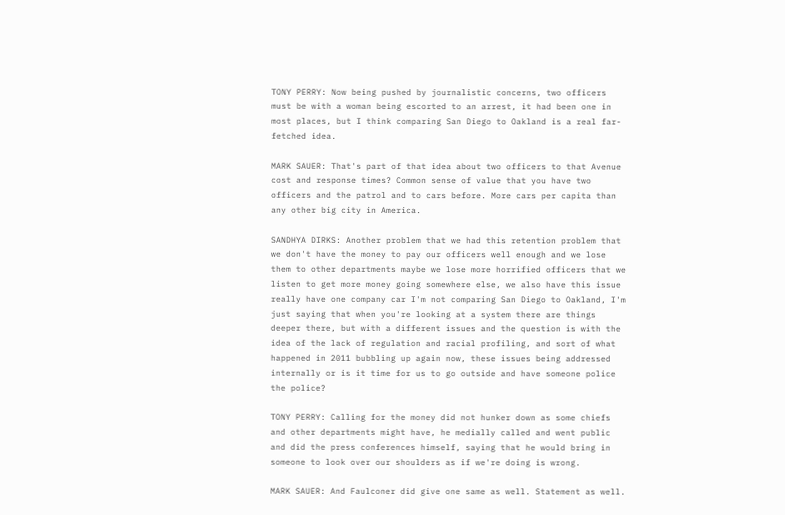TONY PERRY: Now being pushed by journalistic concerns, two officers must be with a woman being escorted to an arrest, it had been one in most places, but I think comparing San Diego to Oakland is a real far-fetched idea.

MARK SAUER: That's part of that idea about two officers to that Avenue cost and response times? Common sense of value that you have two officers and the patrol and to cars before. More cars per capita than any other big city in America.

SANDHYA DIRKS: Another problem that we had this retention problem that we don't have the money to pay our officers well enough and we lose them to other departments maybe we lose more horrified officers that we listen to get more money going somewhere else, we also have this issue really have one company car I'm not comparing San Diego to Oakland, I'm just saying that when you're looking at a system there are things deeper there, but with a different issues and the question is with the idea of the lack of regulation and racial profiling, and sort of what happened in 2011 bubbling up again now, these issues being addressed internally or is it time for us to go outside and have someone police the police?

TONY PERRY: Calling for the money did not hunker down as some chiefs and other departments might have, he medially called and went public and did the press conferences himself, saying that he would bring in someone to look over our shoulders as if we're doing is wrong.

MARK SAUER: And Faulconer did give one same as well. Statement as well.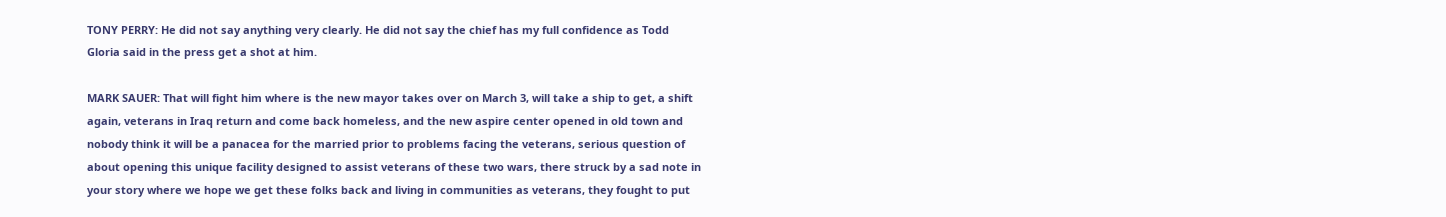TONY PERRY: He did not say anything very clearly. He did not say the chief has my full confidence as Todd Gloria said in the press get a shot at him.

MARK SAUER: That will fight him where is the new mayor takes over on March 3, will take a ship to get, a shift again, veterans in Iraq return and come back homeless, and the new aspire center opened in old town and nobody think it will be a panacea for the married prior to problems facing the veterans, serious question of about opening this unique facility designed to assist veterans of these two wars, there struck by a sad note in your story where we hope we get these folks back and living in communities as veterans, they fought to put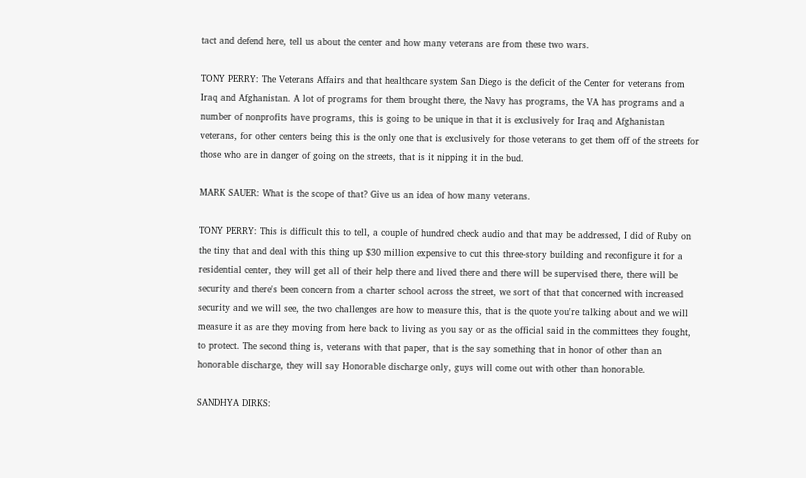tact and defend here, tell us about the center and how many veterans are from these two wars.

TONY PERRY: The Veterans Affairs and that healthcare system San Diego is the deficit of the Center for veterans from Iraq and Afghanistan. A lot of programs for them brought there, the Navy has programs, the VA has programs and a number of nonprofits have programs, this is going to be unique in that it is exclusively for Iraq and Afghanistan veterans, for other centers being this is the only one that is exclusively for those veterans to get them off of the streets for those who are in danger of going on the streets, that is it nipping it in the bud.

MARK SAUER: What is the scope of that? Give us an idea of how many veterans.

TONY PERRY: This is difficult this to tell, a couple of hundred check audio and that may be addressed, I did of Ruby on the tiny that and deal with this thing up $30 million expensive to cut this three-story building and reconfigure it for a residential center, they will get all of their help there and lived there and there will be supervised there, there will be security and there's been concern from a charter school across the street, we sort of that that concerned with increased security and we will see, the two challenges are how to measure this, that is the quote you're talking about and we will measure it as are they moving from here back to living as you say or as the official said in the committees they fought, to protect. The second thing is, veterans with that paper, that is the say something that in honor of other than an honorable discharge, they will say Honorable discharge only, guys will come out with other than honorable.

SANDHYA DIRKS: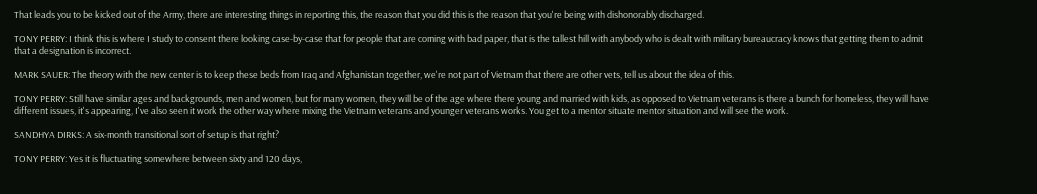That leads you to be kicked out of the Army, there are interesting things in reporting this, the reason that you did this is the reason that you're being with dishonorably discharged.

TONY PERRY: I think this is where I study to consent there looking case-by-case that for people that are coming with bad paper, that is the tallest hill with anybody who is dealt with military bureaucracy knows that getting them to admit that a designation is incorrect.

MARK SAUER: The theory with the new center is to keep these beds from Iraq and Afghanistan together, we're not part of Vietnam that there are other vets, tell us about the idea of this.

TONY PERRY: Still have similar ages and backgrounds, men and women, but for many women, they will be of the age where there young and married with kids, as opposed to Vietnam veterans is there a bunch for homeless, they will have different issues, it's appearing, I've also seen it work the other way where mixing the Vietnam veterans and younger veterans works. You get to a mentor situate mentor situation and will see the work.

SANDHYA DIRKS: A six-month transitional sort of setup is that right?

TONY PERRY: Yes it is fluctuating somewhere between sixty and 120 days,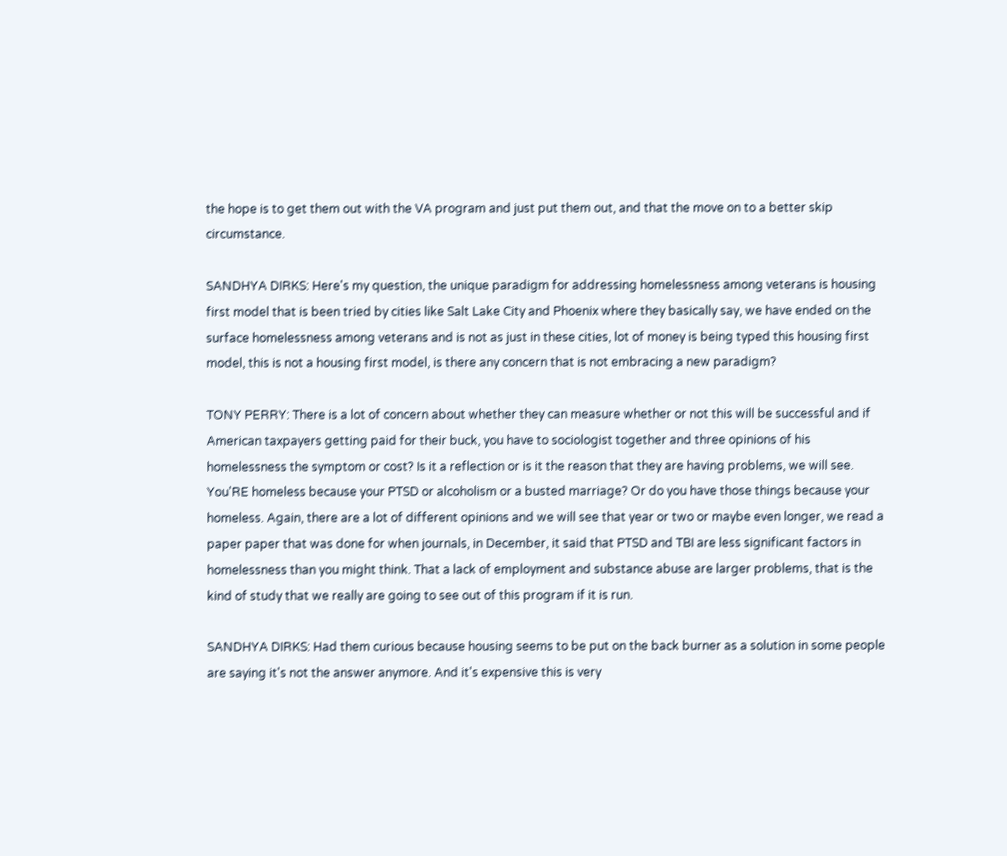the hope is to get them out with the VA program and just put them out, and that the move on to a better skip circumstance.

SANDHYA DIRKS: Here's my question, the unique paradigm for addressing homelessness among veterans is housing first model that is been tried by cities like Salt Lake City and Phoenix where they basically say, we have ended on the surface homelessness among veterans and is not as just in these cities, lot of money is being typed this housing first model, this is not a housing first model, is there any concern that is not embracing a new paradigm?

TONY PERRY: There is a lot of concern about whether they can measure whether or not this will be successful and if American taxpayers getting paid for their buck, you have to sociologist together and three opinions of his homelessness the symptom or cost? Is it a reflection or is it the reason that they are having problems, we will see. You'RE homeless because your PTSD or alcoholism or a busted marriage? Or do you have those things because your homeless. Again, there are a lot of different opinions and we will see that year or two or maybe even longer, we read a paper paper that was done for when journals, in December, it said that PTSD and TBI are less significant factors in homelessness than you might think. That a lack of employment and substance abuse are larger problems, that is the kind of study that we really are going to see out of this program if it is run.

SANDHYA DIRKS: Had them curious because housing seems to be put on the back burner as a solution in some people are saying it's not the answer anymore. And it's expensive this is very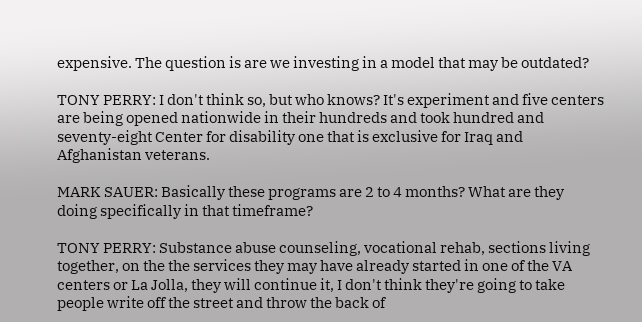expensive. The question is are we investing in a model that may be outdated?

TONY PERRY: I don't think so, but who knows? It's experiment and five centers are being opened nationwide in their hundreds and took hundred and seventy-eight Center for disability one that is exclusive for Iraq and Afghanistan veterans.

MARK SAUER: Basically these programs are 2 to 4 months? What are they doing specifically in that timeframe?

TONY PERRY: Substance abuse counseling, vocational rehab, sections living together, on the the services they may have already started in one of the VA centers or La Jolla, they will continue it, I don't think they're going to take people write off the street and throw the back of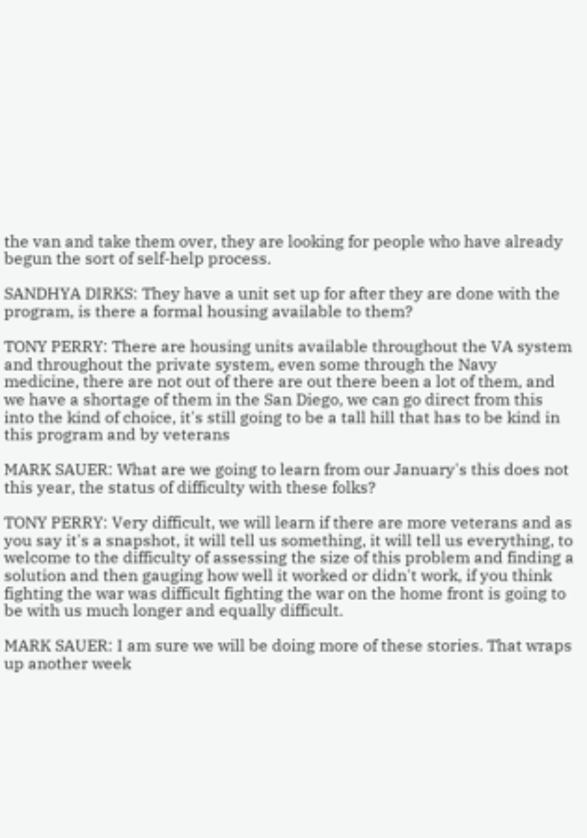the van and take them over, they are looking for people who have already begun the sort of self-help process.

SANDHYA DIRKS: They have a unit set up for after they are done with the program, is there a formal housing available to them?

TONY PERRY: There are housing units available throughout the VA system and throughout the private system, even some through the Navy medicine, there are not out of there are out there been a lot of them, and we have a shortage of them in the San Diego, we can go direct from this into the kind of choice, it's still going to be a tall hill that has to be kind in this program and by veterans

MARK SAUER: What are we going to learn from our January's this does not this year, the status of difficulty with these folks?

TONY PERRY: Very difficult, we will learn if there are more veterans and as you say it's a snapshot, it will tell us something, it will tell us everything, to welcome to the difficulty of assessing the size of this problem and finding a solution and then gauging how well it worked or didn't work, if you think fighting the war was difficult fighting the war on the home front is going to be with us much longer and equally difficult.

MARK SAUER: I am sure we will be doing more of these stories. That wraps up another week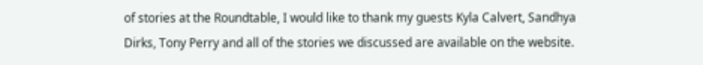of stories at the Roundtable, I would like to thank my guests Kyla Calvert, Sandhya Dirks, Tony Perry and all of the stories we discussed are available on the website.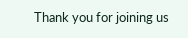Thank you for joining us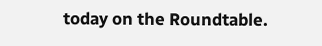today on the Roundtable.